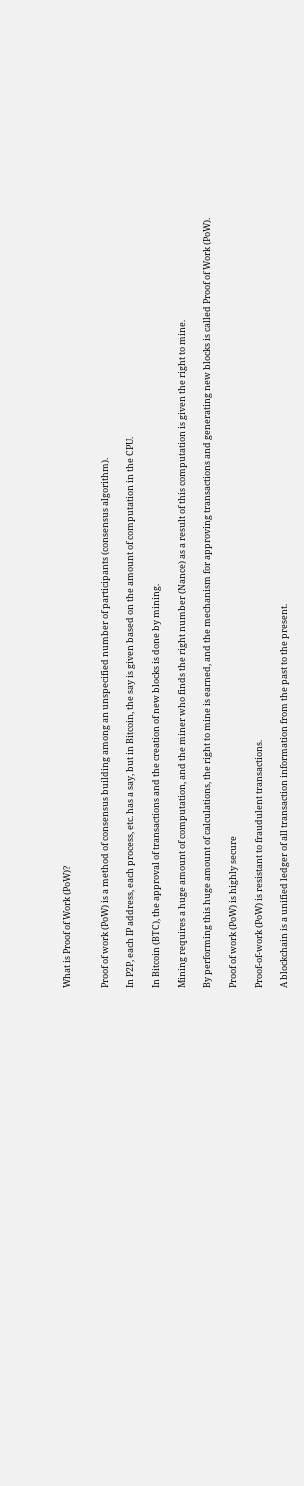What is Proof of Work (PoW)?


Proof of work (PoW) is a method of consensus building among an unspecified number of participants (consensus algorithm).

In P2P, each IP address, each process, etc. has a say, but in Bitcoin, the say is given based on the amount of computation in the CPU.

In Bitcoin (BTC), the approval of transactions and the creation of new blocks is done by mining.

Mining requires a huge amount of computation, and the miner who finds the right number (Nance) as a result of this computation is given the right to mine.

By performing this huge amount of calculations, the right to mine is earned, and the mechanism for approving transactions and generating new blocks is called Proof of Work (PoW).

Proof of work (PoW) is highly secure

Proof-of-work (PoW) is resistant to fraudulent transactions.

A blockchain is a unified ledger of all transaction information from the past to the present.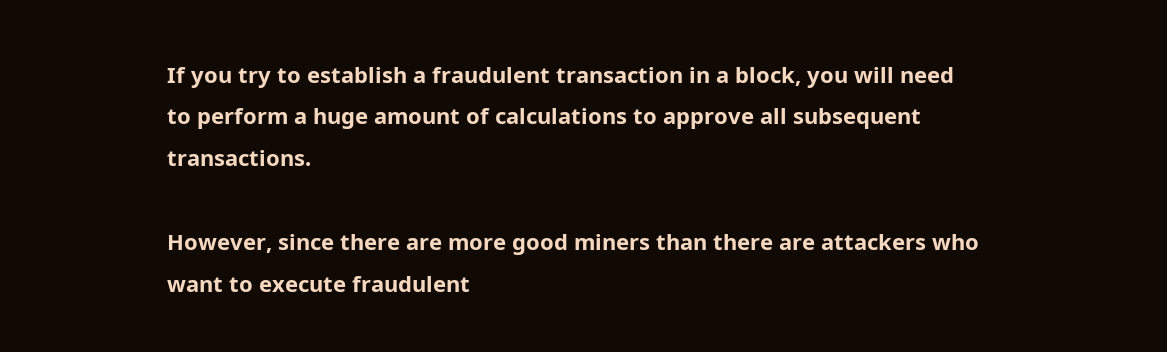If you try to establish a fraudulent transaction in a block, you will need to perform a huge amount of calculations to approve all subsequent transactions.

However, since there are more good miners than there are attackers who want to execute fraudulent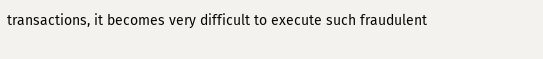transactions, it becomes very difficult to execute such fraudulent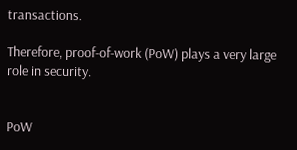transactions.

Therefore, proof-of-work (PoW) plays a very large role in security.


PoW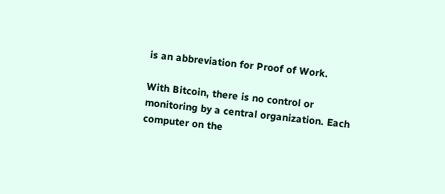is an abbreviation for Proof of Work.

With Bitcoin, there is no control or monitoring by a central organization. Each computer on the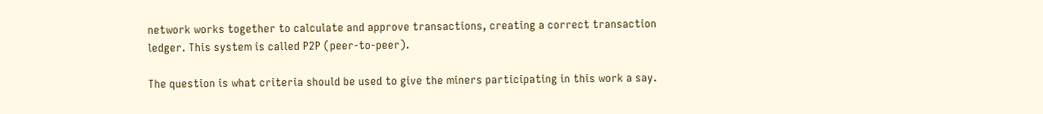network works together to calculate and approve transactions, creating a correct transaction ledger. This system is called P2P (peer-to-peer).

The question is what criteria should be used to give the miners participating in this work a say.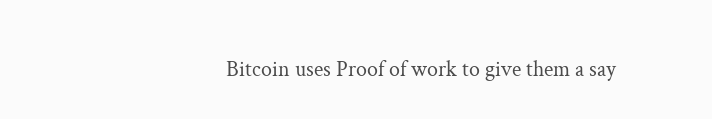Bitcoin uses Proof of work to give them a say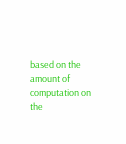based on the amount of computation on the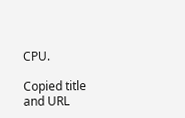CPU.

Copied title and URL